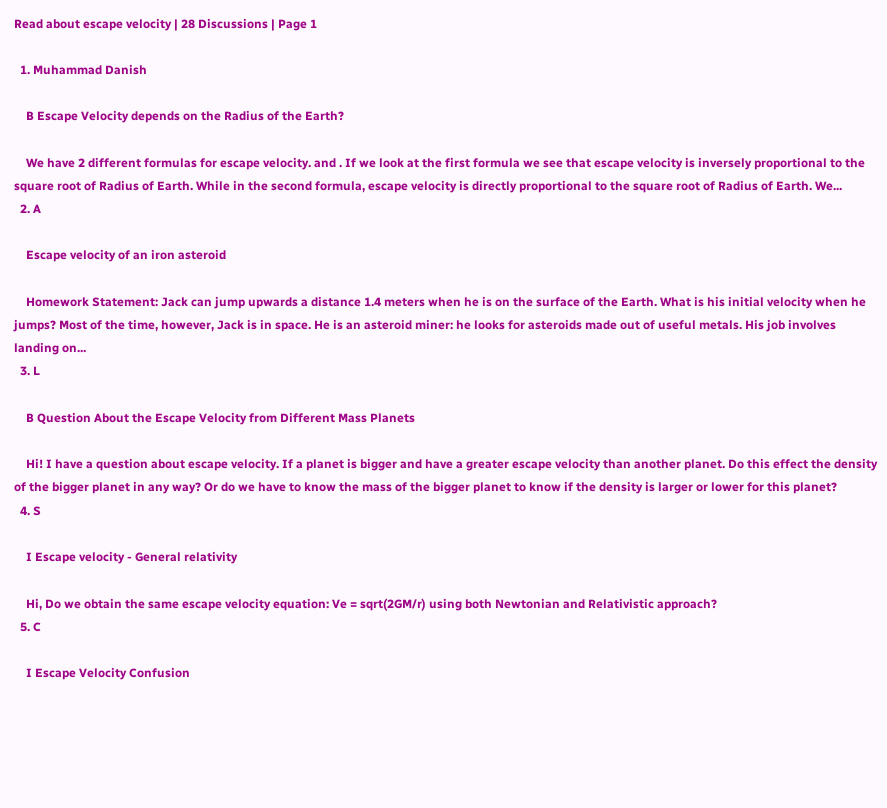Read about escape velocity | 28 Discussions | Page 1

  1. Muhammad Danish

    B Escape Velocity depends on the Radius of the Earth?

    We have 2 different formulas for escape velocity. and . If we look at the first formula we see that escape velocity is inversely proportional to the square root of Radius of Earth. While in the second formula, escape velocity is directly proportional to the square root of Radius of Earth. We...
  2. A

    Escape velocity of an iron asteroid

    Homework Statement: Jack can jump upwards a distance 1.4 meters when he is on the surface of the Earth. What is his initial velocity when he jumps? Most of the time, however, Jack is in space. He is an asteroid miner: he looks for asteroids made out of useful metals. His job involves landing on...
  3. L

    B Question About the Escape Velocity from Different Mass Planets

    Hi! I have a question about escape velocity. If a planet is bigger and have a greater escape velocity than another planet. Do this effect the density of the bigger planet in any way? Or do we have to know the mass of the bigger planet to know if the density is larger or lower for this planet?
  4. S

    I Escape velocity - General relativity

    Hi, Do we obtain the same escape velocity equation: Ve = sqrt(2GM/r) using both Newtonian and Relativistic approach?
  5. C

    I Escape Velocity Confusion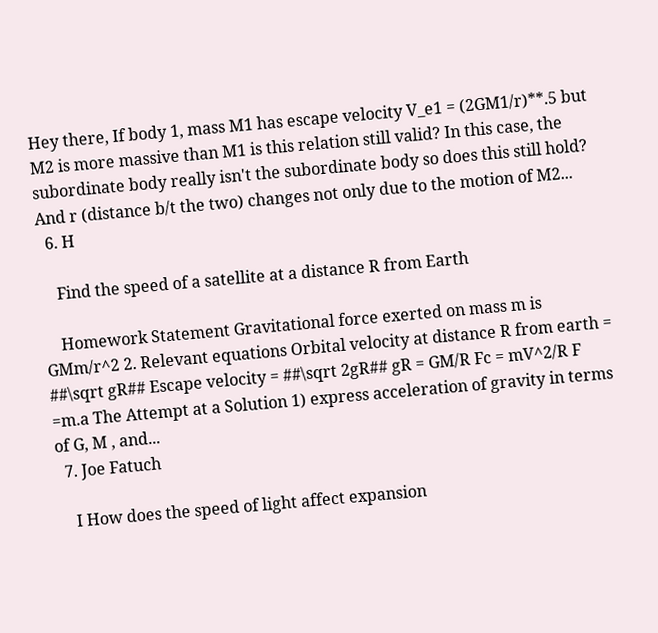Hey there, If body 1, mass M1 has escape velocity V_e1 = (2GM1/r)**.5 but M2 is more massive than M1 is this relation still valid? In this case, the subordinate body really isn't the subordinate body so does this still hold? And r (distance b/t the two) changes not only due to the motion of M2...
  6. H

    Find the speed of a satellite at a distance R from Earth

    Homework Statement Gravitational force exerted on mass m is GMm/r^2 2. Relevant equations Orbital velocity at distance R from earth = ##\sqrt gR## Escape velocity = ##\sqrt 2gR## gR = GM/R Fc = mV^2/R F =m.a The Attempt at a Solution 1) express acceleration of gravity in terms of G, M , and...
  7. Joe Fatuch

    I How does the speed of light affect expansion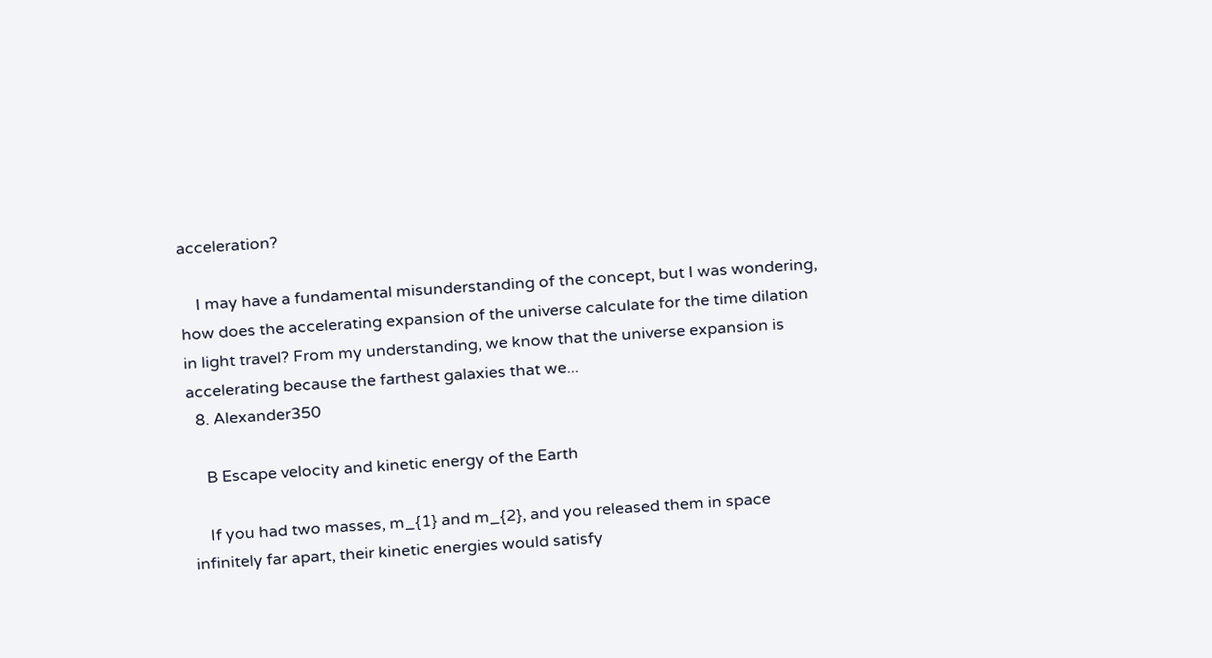acceleration?

    I may have a fundamental misunderstanding of the concept, but I was wondering, how does the accelerating expansion of the universe calculate for the time dilation in light travel? From my understanding, we know that the universe expansion is accelerating because the farthest galaxies that we...
  8. Alexander350

    B Escape velocity and kinetic energy of the Earth

    If you had two masses, m_{1} and m_{2}, and you released them in space infinitely far apart, their kinetic energies would satisfy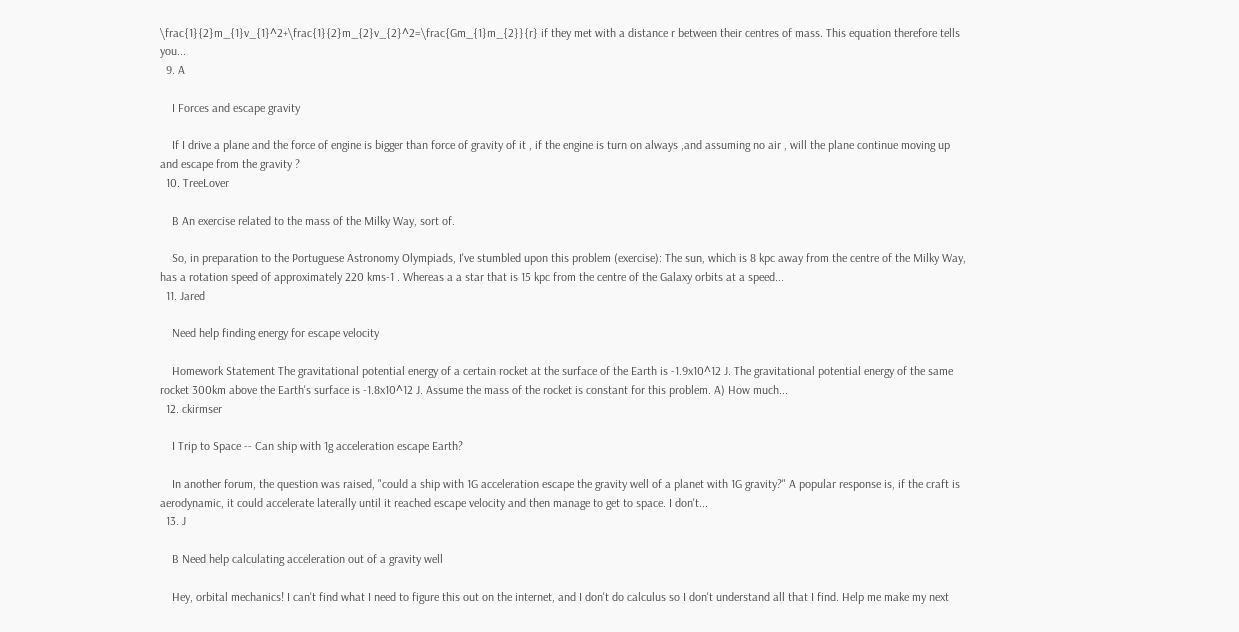\frac{1}{2}m_{1}v_{1}^2+\frac{1}{2}m_{2}v_{2}^2=\frac{Gm_{1}m_{2}}{r} if they met with a distance r between their centres of mass. This equation therefore tells you...
  9. A

    I Forces and escape gravity

    If I drive a plane and the force of engine is bigger than force of gravity of it , if the engine is turn on always ,and assuming no air , will the plane continue moving up and escape from the gravity ?
  10. TreeLover

    B An exercise related to the mass of the Milky Way, sort of.

    So, in preparation to the Portuguese Astronomy Olympiads, I've stumbled upon this problem (exercise): The sun, which is 8 kpc away from the centre of the Milky Way, has a rotation speed of approximately 220 kms-1 . Whereas a a star that is 15 kpc from the centre of the Galaxy orbits at a speed...
  11. Jared

    Need help finding energy for escape velocity

    Homework Statement The gravitational potential energy of a certain rocket at the surface of the Earth is -1.9x10^12 J. The gravitational potential energy of the same rocket 300km above the Earth's surface is -1.8x10^12 J. Assume the mass of the rocket is constant for this problem. A) How much...
  12. ckirmser

    I Trip to Space -- Can ship with 1g acceleration escape Earth?

    In another forum, the question was raised, "could a ship with 1G acceleration escape the gravity well of a planet with 1G gravity?" A popular response is, if the craft is aerodynamic, it could accelerate laterally until it reached escape velocity and then manage to get to space. I don't...
  13. J

    B Need help calculating acceleration out of a gravity well

    Hey, orbital mechanics! I can't find what I need to figure this out on the internet, and I don't do calculus so I don't understand all that I find. Help me make my next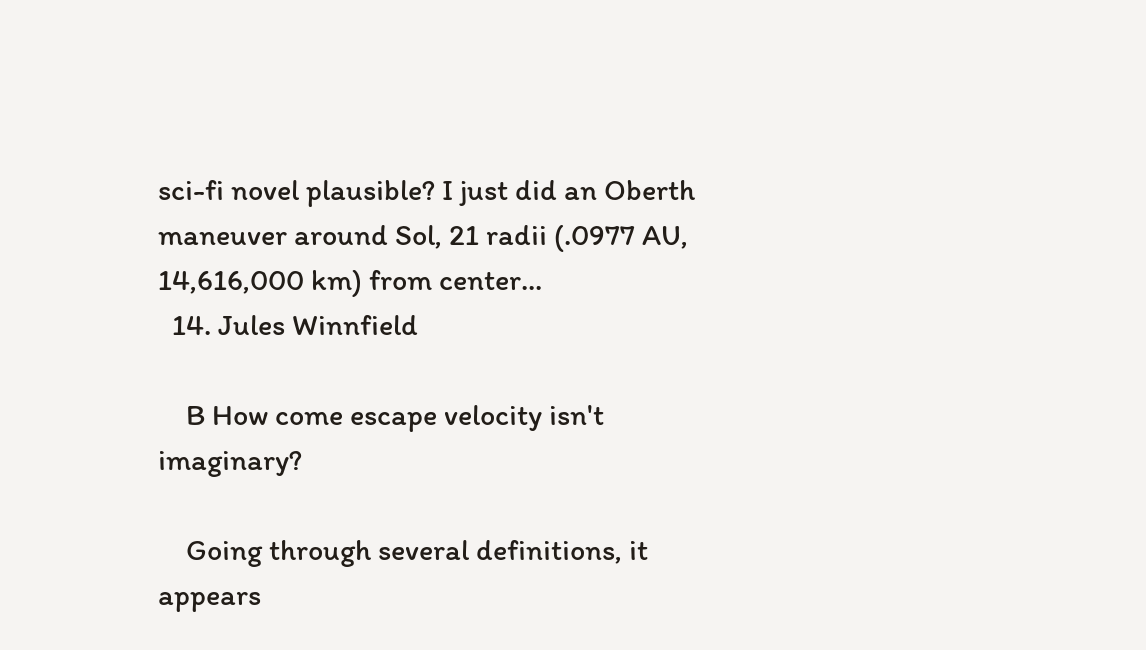sci-fi novel plausible? I just did an Oberth maneuver around Sol, 21 radii (.0977 AU, 14,616,000 km) from center...
  14. Jules Winnfield

    B How come escape velocity isn't imaginary?

    Going through several definitions, it appears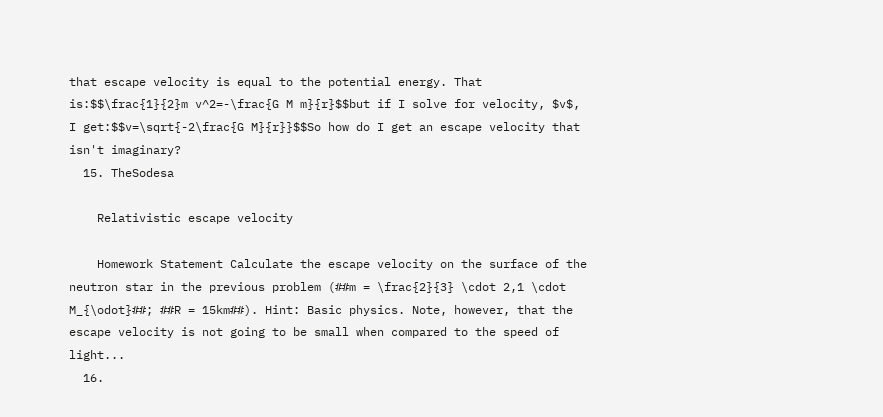that escape velocity is equal to the potential energy. That is:$$\frac{1}{2}m v^2=-\frac{G M m}{r}$$but if I solve for velocity, $v$, I get:$$v=\sqrt{-2\frac{G M}{r}}$$So how do I get an escape velocity that isn't imaginary?
  15. TheSodesa

    Relativistic escape velocity

    Homework Statement Calculate the escape velocity on the surface of the neutron star in the previous problem (##m = \frac{2}{3} \cdot 2,1 \cdot M_{\odot}##; ##R = 15km##). Hint: Basic physics. Note, however, that the escape velocity is not going to be small when compared to the speed of light...
  16.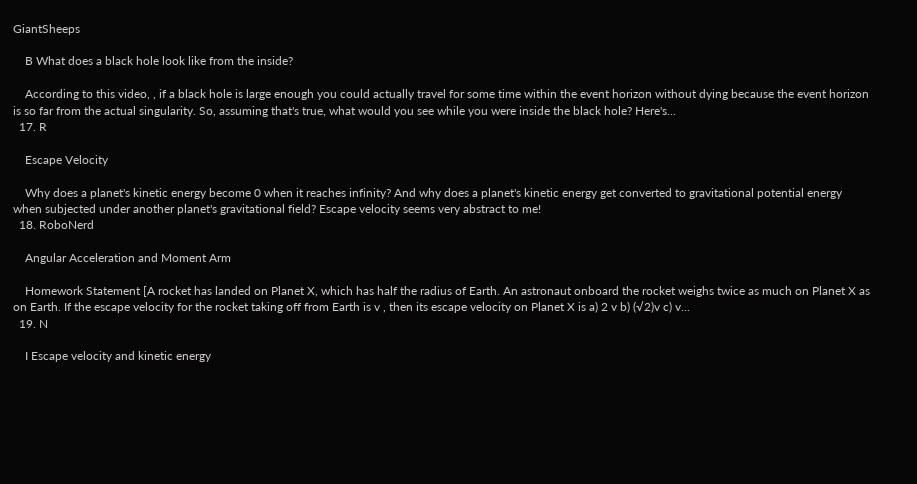GiantSheeps

    B What does a black hole look like from the inside?

    According to this video, , if a black hole is large enough you could actually travel for some time within the event horizon without dying because the event horizon is so far from the actual singularity. So, assuming that's true, what would you see while you were inside the black hole? Here's...
  17. R

    Escape Velocity

    Why does a planet's kinetic energy become 0 when it reaches infinity? And why does a planet's kinetic energy get converted to gravitational potential energy when subjected under another planet's gravitational field? Escape velocity seems very abstract to me!
  18. RoboNerd

    Angular Acceleration and Moment Arm

    Homework Statement [A rocket has landed on Planet X, which has half the radius of Earth. An astronaut onboard the rocket weighs twice as much on Planet X as on Earth. If the escape velocity for the rocket taking off from Earth is v , then its escape velocity on Planet X is a) 2 v b) (√2)v c) v...
  19. N

    I Escape velocity and kinetic energy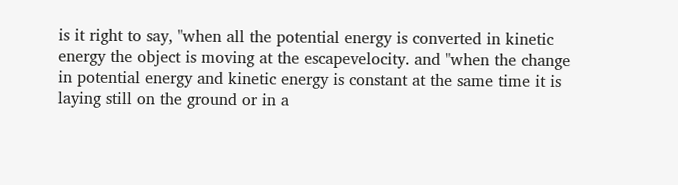is it right to say, "when all the potential energy is converted in kinetic energy the object is moving at the escapevelocity. and "when the change in potential energy and kinetic energy is constant at the same time it is laying still on the ground or in a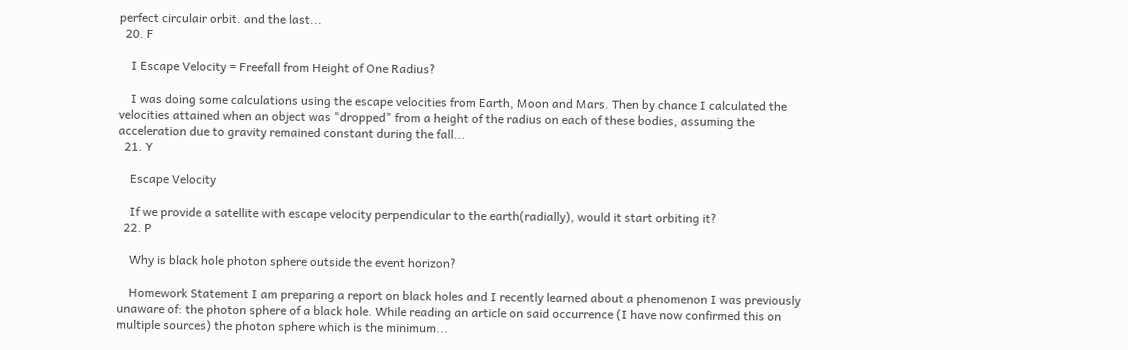perfect circulair orbit. and the last...
  20. F

    I Escape Velocity = Freefall from Height of One Radius?

    I was doing some calculations using the escape velocities from Earth, Moon and Mars. Then by chance I calculated the velocities attained when an object was "dropped" from a height of the radius on each of these bodies, assuming the acceleration due to gravity remained constant during the fall...
  21. Y

    Escape Velocity

    If we provide a satellite with escape velocity perpendicular to the earth(radially), would it start orbiting it?
  22. P

    Why is black hole photon sphere outside the event horizon?

    Homework Statement I am preparing a report on black holes and I recently learned about a phenomenon I was previously unaware of: the photon sphere of a black hole. While reading an article on said occurrence (I have now confirmed this on multiple sources) the photon sphere which is the minimum...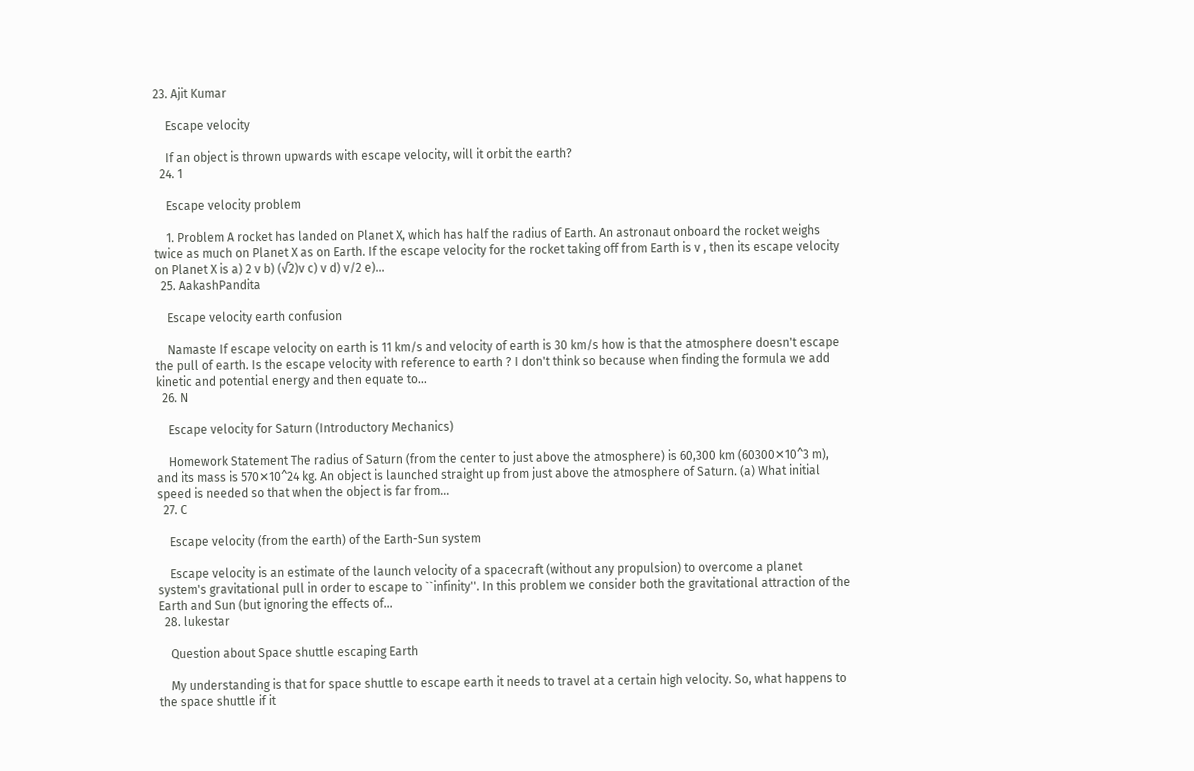23. Ajit Kumar

    Escape velocity

    If an object is thrown upwards with escape velocity, will it orbit the earth?
  24. 1

    Escape velocity problem

    1. Problem A rocket has landed on Planet X, which has half the radius of Earth. An astronaut onboard the rocket weighs twice as much on Planet X as on Earth. If the escape velocity for the rocket taking off from Earth is v , then its escape velocity on Planet X is a) 2 v b) (√2)v c) v d) v/2 e)...
  25. AakashPandita

    Escape velocity earth confusion

    Namaste If escape velocity on earth is 11 km/s and velocity of earth is 30 km/s how is that the atmosphere doesn't escape the pull of earth. Is the escape velocity with reference to earth ? I don't think so because when finding the formula we add kinetic and potential energy and then equate to...
  26. N

    Escape velocity for Saturn (Introductory Mechanics)

    Homework Statement The radius of Saturn (from the center to just above the atmosphere) is 60,300 km (60300✕10^3 m), and its mass is 570✕10^24 kg. An object is launched straight up from just above the atmosphere of Saturn. (a) What initial speed is needed so that when the object is far from...
  27. C

    Escape velocity (from the earth) of the Earth-Sun system

    Escape velocity is an estimate of the launch velocity of a spacecraft (without any propulsion) to overcome a planet system's gravitational pull in order to escape to ``infinity''. In this problem we consider both the gravitational attraction of the Earth and Sun (but ignoring the effects of...
  28. lukestar

    Question about Space shuttle escaping Earth

    My understanding is that for space shuttle to escape earth it needs to travel at a certain high velocity. So, what happens to the space shuttle if it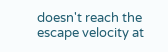doesn't reach the escape velocity at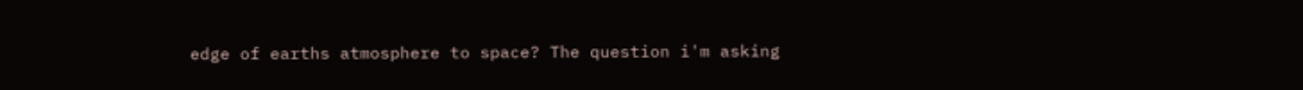edge of earths atmosphere to space? The question i'm asking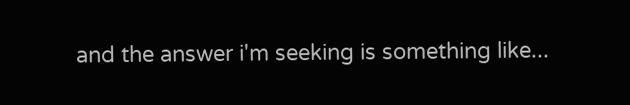and the answer i'm seeking is something like...